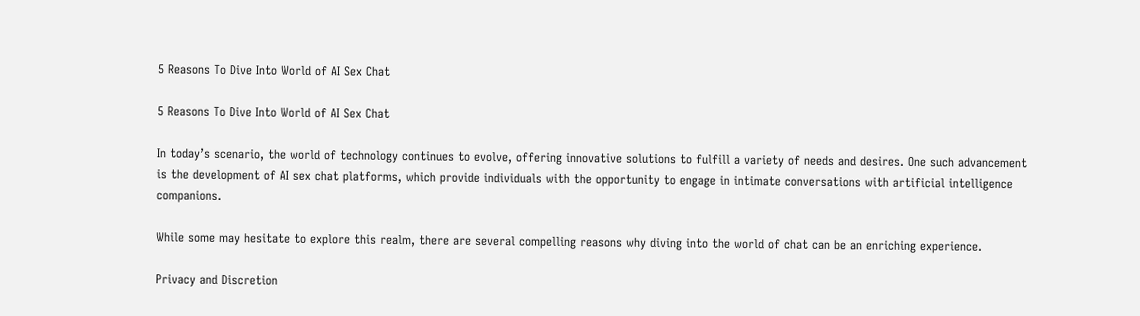5 Reasons To Dive Into World of AI Sex Chat

5 Reasons To Dive Into World of AI Sex Chat

In today’s scenario, the world of technology continues to evolve, offering innovative solutions to fulfill a variety of needs and desires. One such advancement is the development of AI sex chat platforms, which provide individuals with the opportunity to engage in intimate conversations with artificial intelligence companions.

While some may hesitate to explore this realm, there are several compelling reasons why diving into the world of chat can be an enriching experience.

Privacy and Discretion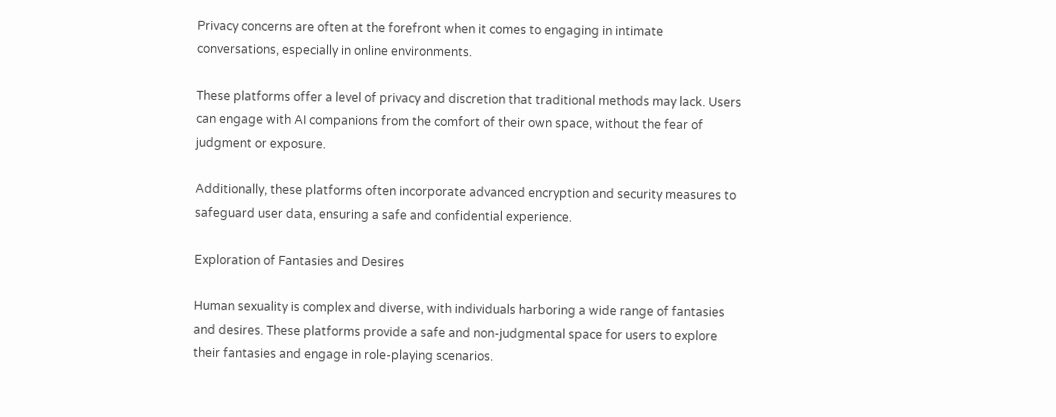Privacy concerns are often at the forefront when it comes to engaging in intimate conversations, especially in online environments.

These platforms offer a level of privacy and discretion that traditional methods may lack. Users can engage with AI companions from the comfort of their own space, without the fear of judgment or exposure.

Additionally, these platforms often incorporate advanced encryption and security measures to safeguard user data, ensuring a safe and confidential experience.

Exploration of Fantasies and Desires

Human sexuality is complex and diverse, with individuals harboring a wide range of fantasies and desires. These platforms provide a safe and non-judgmental space for users to explore their fantasies and engage in role-playing scenarios.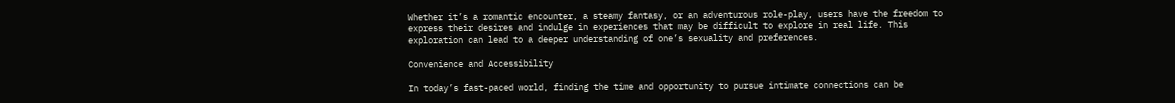Whether it’s a romantic encounter, a steamy fantasy, or an adventurous role-play, users have the freedom to express their desires and indulge in experiences that may be difficult to explore in real life. This exploration can lead to a deeper understanding of one’s sexuality and preferences.

Convenience and Accessibility

In today’s fast-paced world, finding the time and opportunity to pursue intimate connections can be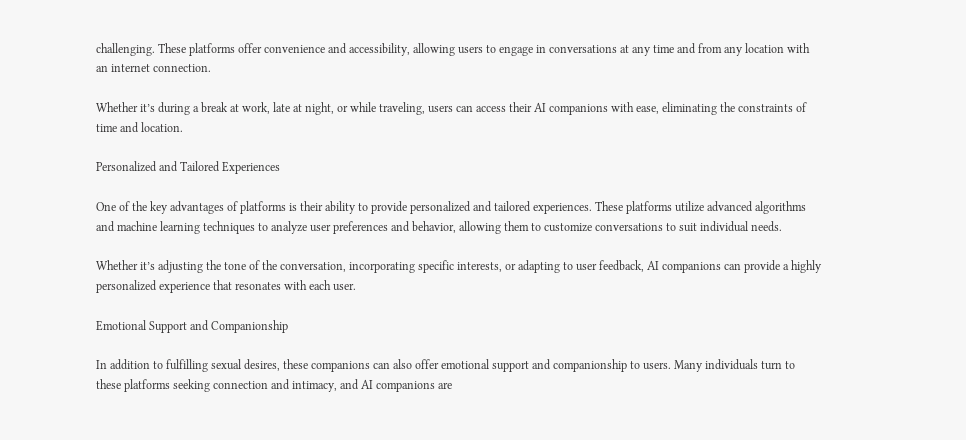challenging. These platforms offer convenience and accessibility, allowing users to engage in conversations at any time and from any location with an internet connection.

Whether it’s during a break at work, late at night, or while traveling, users can access their AI companions with ease, eliminating the constraints of time and location.

Personalized and Tailored Experiences

One of the key advantages of platforms is their ability to provide personalized and tailored experiences. These platforms utilize advanced algorithms and machine learning techniques to analyze user preferences and behavior, allowing them to customize conversations to suit individual needs.

Whether it’s adjusting the tone of the conversation, incorporating specific interests, or adapting to user feedback, AI companions can provide a highly personalized experience that resonates with each user.

Emotional Support and Companionship

In addition to fulfilling sexual desires, these companions can also offer emotional support and companionship to users. Many individuals turn to these platforms seeking connection and intimacy, and AI companions are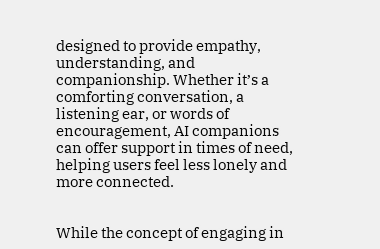designed to provide empathy, understanding, and companionship. Whether it’s a comforting conversation, a listening ear, or words of encouragement, AI companions can offer support in times of need, helping users feel less lonely and more connected.


While the concept of engaging in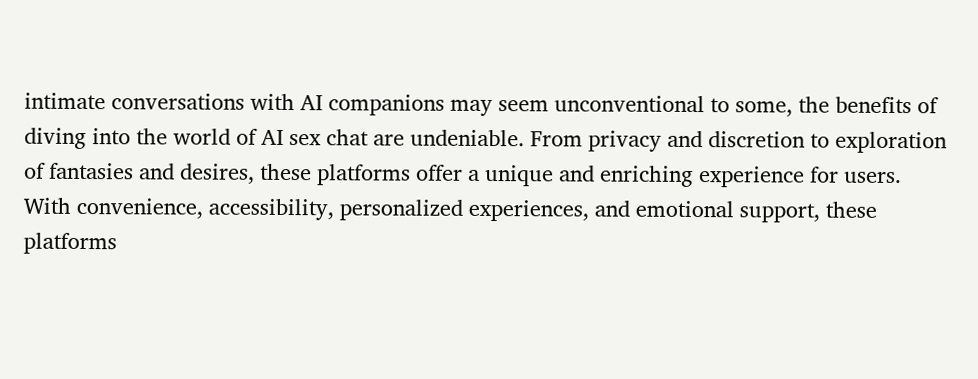intimate conversations with AI companions may seem unconventional to some, the benefits of diving into the world of AI sex chat are undeniable. From privacy and discretion to exploration of fantasies and desires, these platforms offer a unique and enriching experience for users. With convenience, accessibility, personalized experiences, and emotional support, these platforms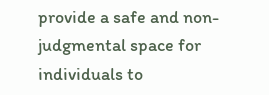provide a safe and non-judgmental space for individuals to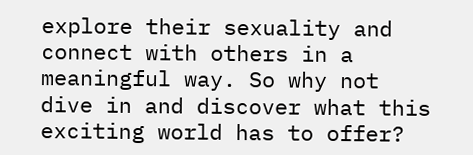explore their sexuality and connect with others in a meaningful way. So why not dive in and discover what this exciting world has to offer?